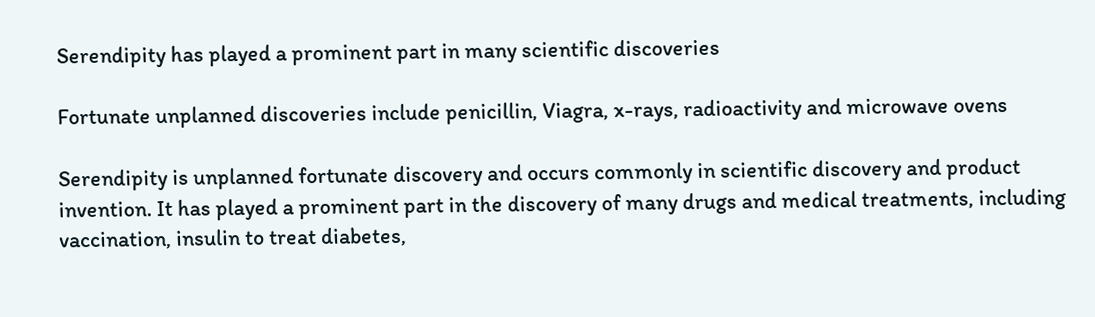Serendipity has played a prominent part in many scientific discoveries

Fortunate unplanned discoveries include penicillin, Viagra, x-rays, radioactivity and microwave ovens

Serendipity is unplanned fortunate discovery and occurs commonly in scientific discovery and product invention. It has played a prominent part in the discovery of many drugs and medical treatments, including vaccination, insulin to treat diabetes,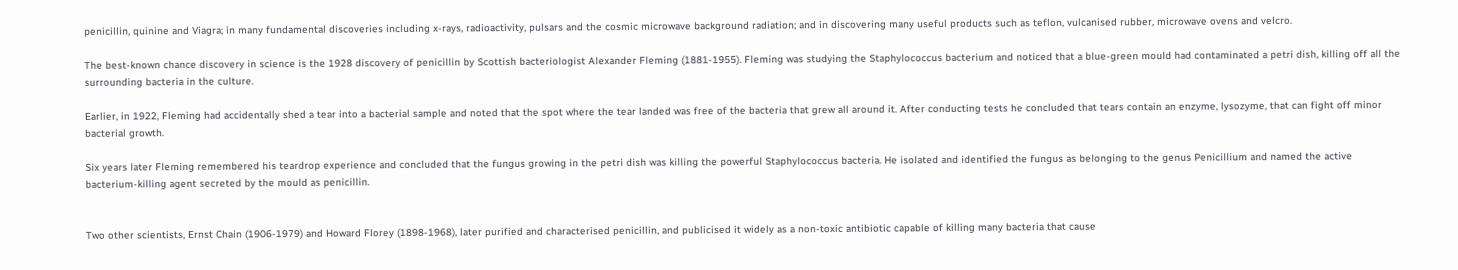penicillin, quinine and Viagra; in many fundamental discoveries including x-rays, radioactivity, pulsars and the cosmic microwave background radiation; and in discovering many useful products such as teflon, vulcanised rubber, microwave ovens and velcro.

The best-known chance discovery in science is the 1928 discovery of penicillin by Scottish bacteriologist Alexander Fleming (1881-1955). Fleming was studying the Staphylococcus bacterium and noticed that a blue-green mould had contaminated a petri dish, killing off all the surrounding bacteria in the culture.

Earlier, in 1922, Fleming had accidentally shed a tear into a bacterial sample and noted that the spot where the tear landed was free of the bacteria that grew all around it. After conducting tests he concluded that tears contain an enzyme, lysozyme, that can fight off minor bacterial growth.

Six years later Fleming remembered his teardrop experience and concluded that the fungus growing in the petri dish was killing the powerful Staphylococcus bacteria. He isolated and identified the fungus as belonging to the genus Penicillium and named the active bacterium-killing agent secreted by the mould as penicillin.


Two other scientists, Ernst Chain (1906-1979) and Howard Florey (1898-1968), later purified and characterised penicillin, and publicised it widely as a non-toxic antibiotic capable of killing many bacteria that cause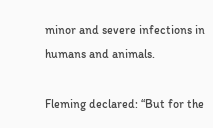minor and severe infections in humans and animals.

Fleming declared: “But for the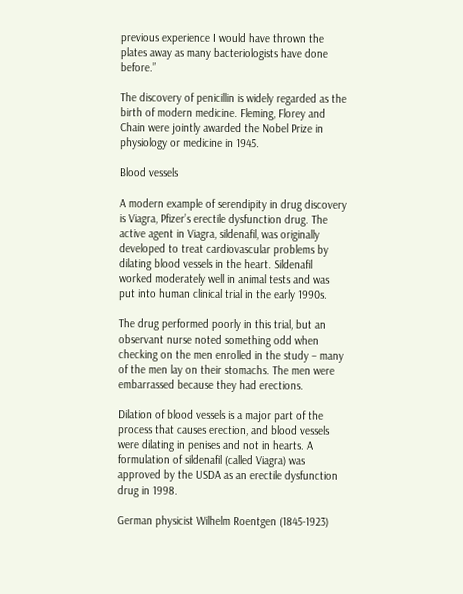previous experience I would have thrown the plates away as many bacteriologists have done before.”

The discovery of penicillin is widely regarded as the birth of modern medicine. Fleming, Florey and Chain were jointly awarded the Nobel Prize in physiology or medicine in 1945.

Blood vessels

A modern example of serendipity in drug discovery is Viagra, Pfizer’s erectile dysfunction drug. The active agent in Viagra, sildenafil, was originally developed to treat cardiovascular problems by dilating blood vessels in the heart. Sildenafil worked moderately well in animal tests and was put into human clinical trial in the early 1990s.

The drug performed poorly in this trial, but an observant nurse noted something odd when checking on the men enrolled in the study – many of the men lay on their stomachs. The men were embarrassed because they had erections.

Dilation of blood vessels is a major part of the process that causes erection, and blood vessels were dilating in penises and not in hearts. A formulation of sildenafil (called Viagra) was approved by the USDA as an erectile dysfunction drug in 1998.

German physicist Wilhelm Roentgen (1845-1923)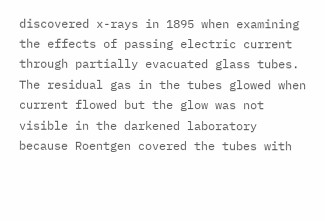discovered x-rays in 1895 when examining the effects of passing electric current through partially evacuated glass tubes. The residual gas in the tubes glowed when current flowed but the glow was not visible in the darkened laboratory because Roentgen covered the tubes with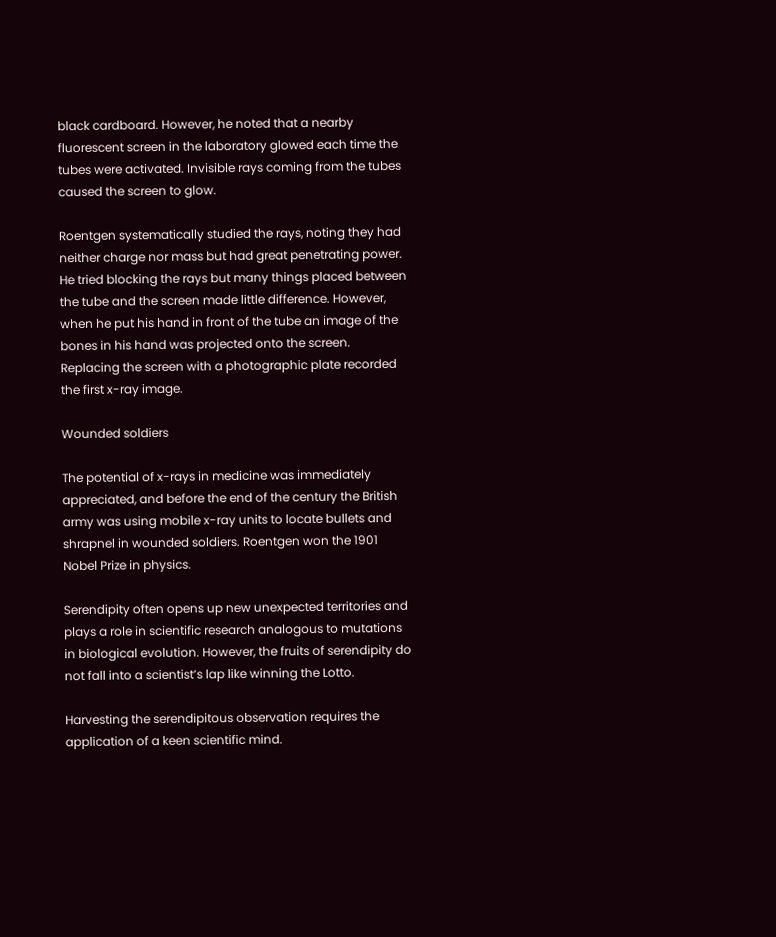black cardboard. However, he noted that a nearby fluorescent screen in the laboratory glowed each time the tubes were activated. Invisible rays coming from the tubes caused the screen to glow.

Roentgen systematically studied the rays, noting they had neither charge nor mass but had great penetrating power. He tried blocking the rays but many things placed between the tube and the screen made little difference. However, when he put his hand in front of the tube an image of the bones in his hand was projected onto the screen. Replacing the screen with a photographic plate recorded the first x-ray image.

Wounded soldiers

The potential of x-rays in medicine was immediately appreciated, and before the end of the century the British army was using mobile x-ray units to locate bullets and shrapnel in wounded soldiers. Roentgen won the 1901 Nobel Prize in physics.

Serendipity often opens up new unexpected territories and plays a role in scientific research analogous to mutations in biological evolution. However, the fruits of serendipity do not fall into a scientist’s lap like winning the Lotto.

Harvesting the serendipitous observation requires the application of a keen scientific mind.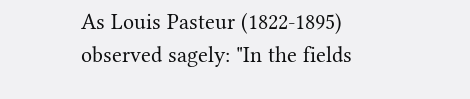As Louis Pasteur (1822-1895) observed sagely: "In the fields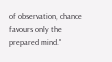of observation, chance favours only the prepared mind."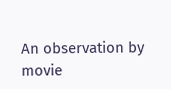An observation by movie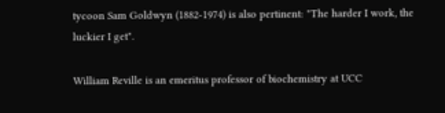tycoon Sam Goldwyn (1882-1974) is also pertinent: "The harder I work, the luckier I get".

William Reville is an emeritus professor of biochemistry at UCC